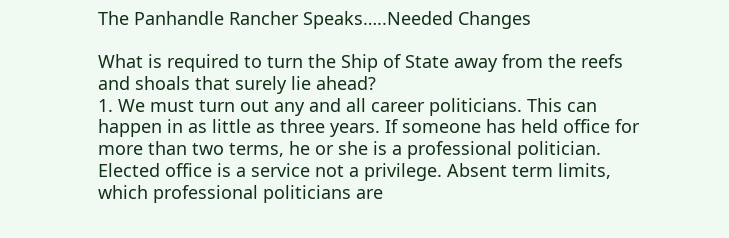The Panhandle Rancher Speaks…..Needed Changes

What is required to turn the Ship of State away from the reefs and shoals that surely lie ahead?
1. We must turn out any and all career politicians. This can happen in as little as three years. If someone has held office for more than two terms, he or she is a professional politician. Elected office is a service not a privilege. Absent term limits, which professional politicians are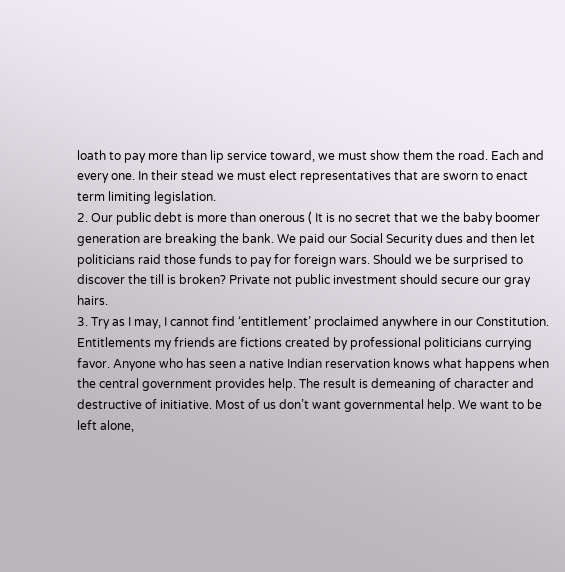loath to pay more than lip service toward, we must show them the road. Each and every one. In their stead we must elect representatives that are sworn to enact term limiting legislation.
2. Our public debt is more than onerous ( It is no secret that we the baby boomer generation are breaking the bank. We paid our Social Security dues and then let politicians raid those funds to pay for foreign wars. Should we be surprised to discover the till is broken? Private not public investment should secure our gray hairs.
3. Try as I may, I cannot find ‘entitlement’ proclaimed anywhere in our Constitution. Entitlements my friends are fictions created by professional politicians currying favor. Anyone who has seen a native Indian reservation knows what happens when the central government provides help. The result is demeaning of character and destructive of initiative. Most of us don’t want governmental help. We want to be left alone,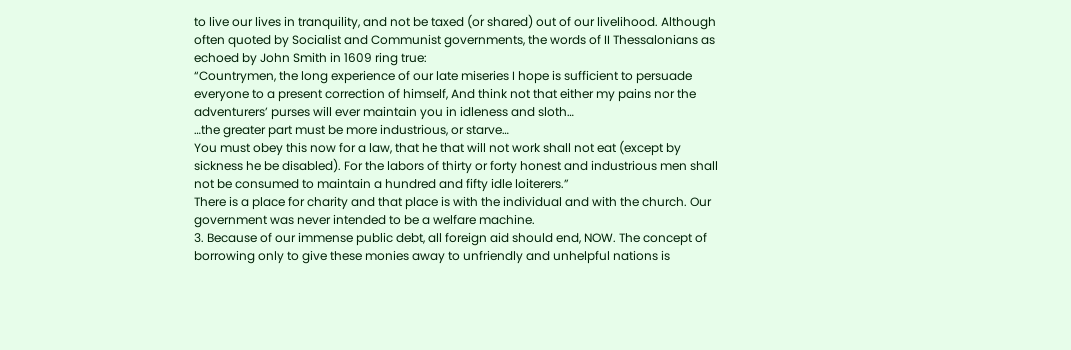to live our lives in tranquility, and not be taxed (or shared) out of our livelihood. Although often quoted by Socialist and Communist governments, the words of II Thessalonians as echoed by John Smith in 1609 ring true:
“Countrymen, the long experience of our late miseries I hope is sufficient to persuade everyone to a present correction of himself, And think not that either my pains nor the adventurers’ purses will ever maintain you in idleness and sloth…
…the greater part must be more industrious, or starve…
You must obey this now for a law, that he that will not work shall not eat (except by sickness he be disabled). For the labors of thirty or forty honest and industrious men shall not be consumed to maintain a hundred and fifty idle loiterers.”
There is a place for charity and that place is with the individual and with the church. Our government was never intended to be a welfare machine.
3. Because of our immense public debt, all foreign aid should end, NOW. The concept of borrowing only to give these monies away to unfriendly and unhelpful nations is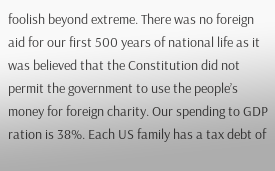foolish beyond extreme. There was no foreign aid for our first 500 years of national life as it was believed that the Constitution did not permit the government to use the people’s money for foreign charity. Our spending to GDP ration is 38%. Each US family has a tax debt of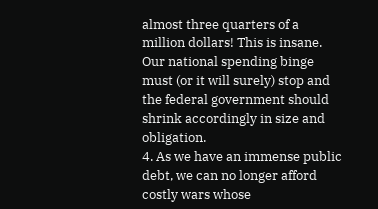almost three quarters of a million dollars! This is insane. Our national spending binge must (or it will surely) stop and the federal government should shrink accordingly in size and obligation.
4. As we have an immense public debt, we can no longer afford costly wars whose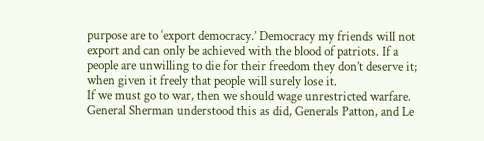purpose are to ‘export democracy.’ Democracy my friends will not export and can only be achieved with the blood of patriots. If a people are unwilling to die for their freedom they don’t deserve it; when given it freely that people will surely lose it.
If we must go to war, then we should wage unrestricted warfare. General Sherman understood this as did, Generals Patton, and Le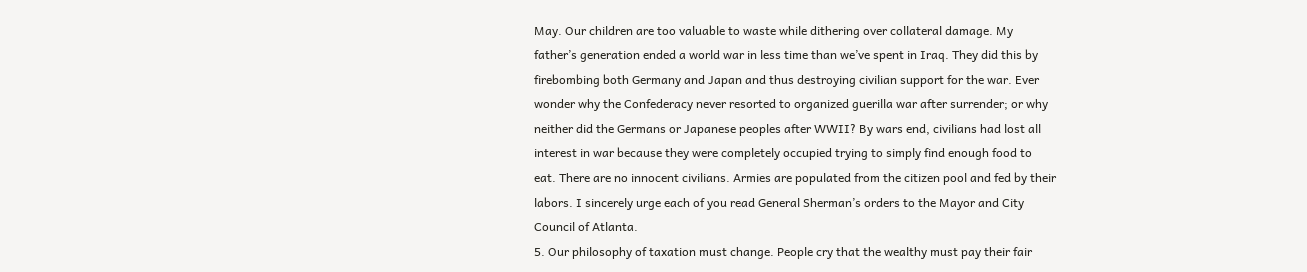May. Our children are too valuable to waste while dithering over collateral damage. My father’s generation ended a world war in less time than we’ve spent in Iraq. They did this by firebombing both Germany and Japan and thus destroying civilian support for the war. Ever wonder why the Confederacy never resorted to organized guerilla war after surrender; or why neither did the Germans or Japanese peoples after WWII? By wars end, civilians had lost all interest in war because they were completely occupied trying to simply find enough food to eat. There are no innocent civilians. Armies are populated from the citizen pool and fed by their labors. I sincerely urge each of you read General Sherman’s orders to the Mayor and City Council of Atlanta.
5. Our philosophy of taxation must change. People cry that the wealthy must pay their fair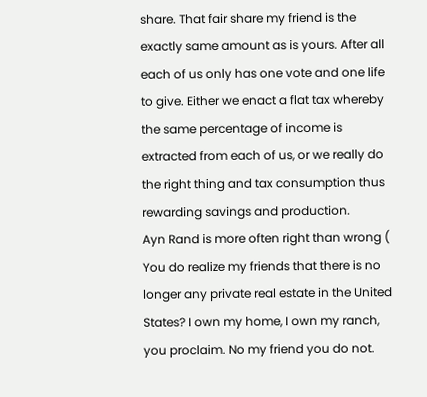share. That fair share my friend is the exactly same amount as is yours. After all each of us only has one vote and one life to give. Either we enact a flat tax whereby the same percentage of income is extracted from each of us, or we really do the right thing and tax consumption thus rewarding savings and production.
Ayn Rand is more often right than wrong ( You do realize my friends that there is no longer any private real estate in the United States? I own my home, I own my ranch, you proclaim. No my friend you do not.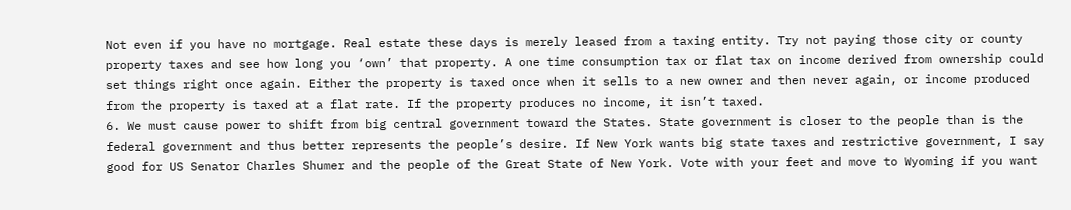Not even if you have no mortgage. Real estate these days is merely leased from a taxing entity. Try not paying those city or county property taxes and see how long you ‘own’ that property. A one time consumption tax or flat tax on income derived from ownership could set things right once again. Either the property is taxed once when it sells to a new owner and then never again, or income produced from the property is taxed at a flat rate. If the property produces no income, it isn’t taxed.
6. We must cause power to shift from big central government toward the States. State government is closer to the people than is the federal government and thus better represents the people’s desire. If New York wants big state taxes and restrictive government, I say good for US Senator Charles Shumer and the people of the Great State of New York. Vote with your feet and move to Wyoming if you want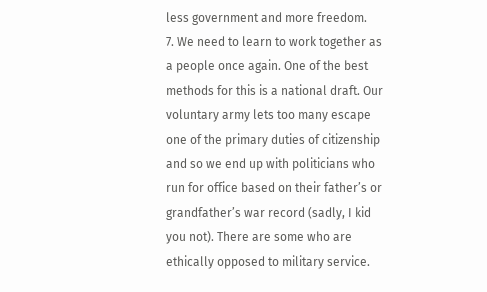less government and more freedom.
7. We need to learn to work together as a people once again. One of the best methods for this is a national draft. Our voluntary army lets too many escape one of the primary duties of citizenship and so we end up with politicians who run for office based on their father’s or grandfather’s war record (sadly, I kid you not). There are some who are ethically opposed to military service.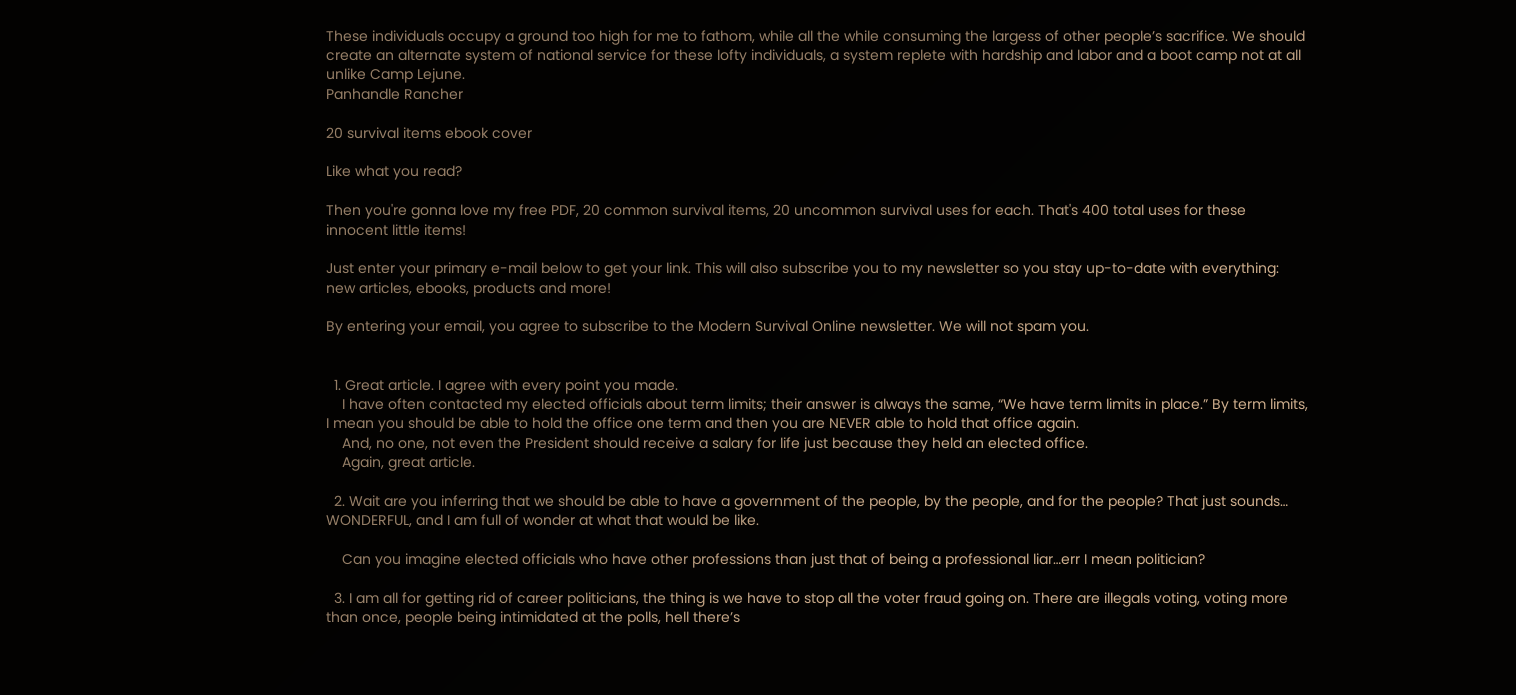These individuals occupy a ground too high for me to fathom, while all the while consuming the largess of other people’s sacrifice. We should create an alternate system of national service for these lofty individuals, a system replete with hardship and labor and a boot camp not at all unlike Camp Lejune.
Panhandle Rancher

20 survival items ebook cover

Like what you read?

Then you're gonna love my free PDF, 20 common survival items, 20 uncommon survival uses for each. That's 400 total uses for these innocent little items!

Just enter your primary e-mail below to get your link. This will also subscribe you to my newsletter so you stay up-to-date with everything: new articles, ebooks, products and more!

By entering your email, you agree to subscribe to the Modern Survival Online newsletter. We will not spam you.


  1. Great article. I agree with every point you made.
    I have often contacted my elected officials about term limits; their answer is always the same, “We have term limits in place.” By term limits, I mean you should be able to hold the office one term and then you are NEVER able to hold that office again.
    And, no one, not even the President should receive a salary for life just because they held an elected office.
    Again, great article.

  2. Wait are you inferring that we should be able to have a government of the people, by the people, and for the people? That just sounds… WONDERFUL, and I am full of wonder at what that would be like.

    Can you imagine elected officials who have other professions than just that of being a professional liar…err I mean politician?

  3. I am all for getting rid of career politicians, the thing is we have to stop all the voter fraud going on. There are illegals voting, voting more than once, people being intimidated at the polls, hell there’s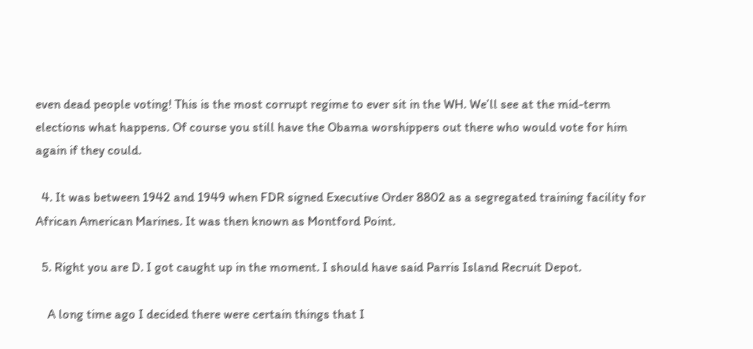even dead people voting! This is the most corrupt regime to ever sit in the WH. We’ll see at the mid-term elections what happens. Of course you still have the Obama worshippers out there who would vote for him again if they could.

  4. It was between 1942 and 1949 when FDR signed Executive Order 8802 as a segregated training facility for African American Marines. It was then known as Montford Point.

  5. Right you are D. I got caught up in the moment. I should have said Parris Island Recruit Depot.

    A long time ago I decided there were certain things that I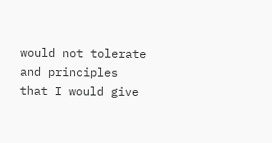would not tolerate and principles that I would give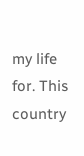my life for. This country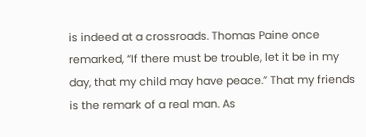is indeed at a crossroads. Thomas Paine once remarked, “If there must be trouble, let it be in my day, that my child may have peace.” That my friends is the remark of a real man. As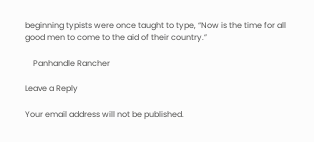beginning typists were once taught to type, “Now is the time for all good men to come to the aid of their country.”

    Panhandle Rancher

Leave a Reply

Your email address will not be published.